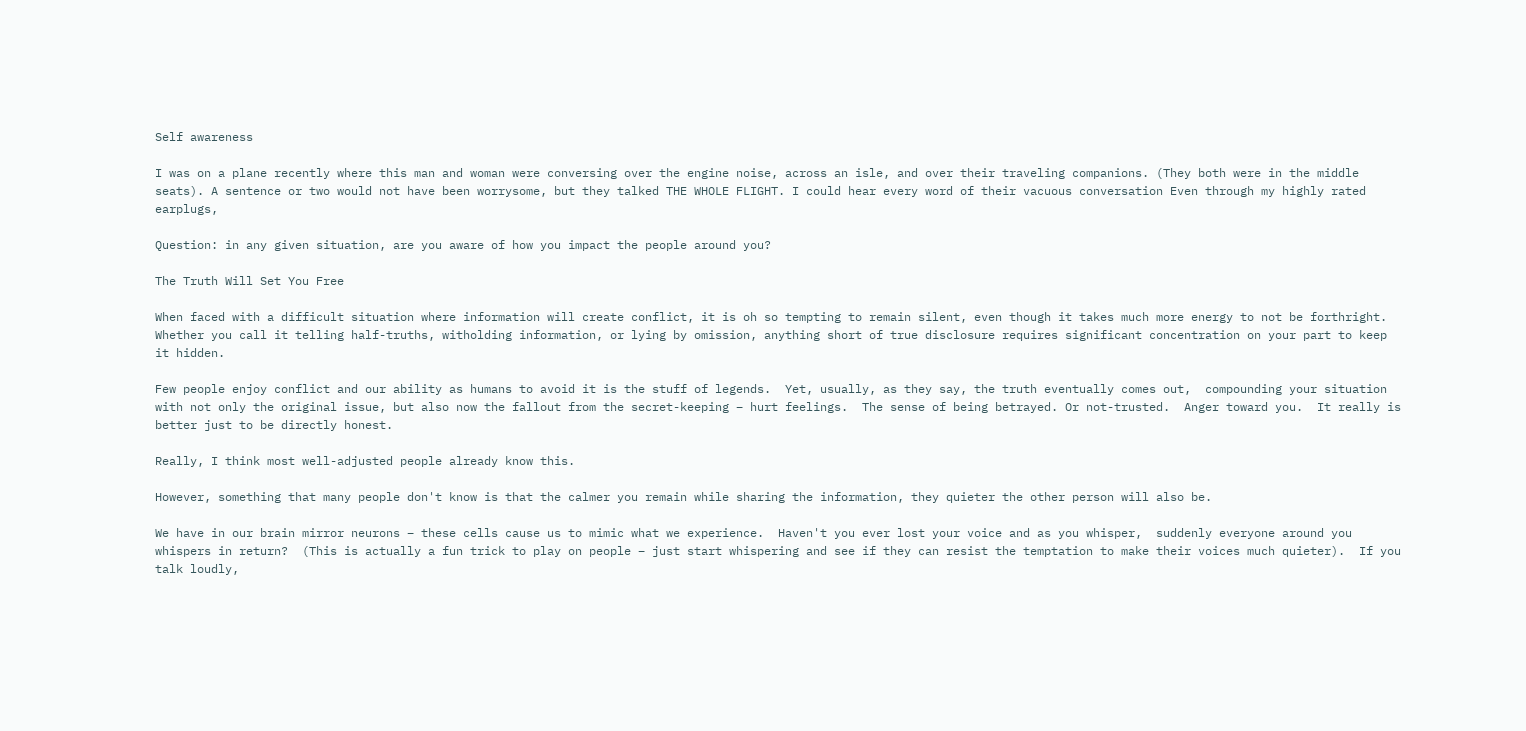Self awareness

I was on a plane recently where this man and woman were conversing over the engine noise, across an isle, and over their traveling companions. (They both were in the middle seats). A sentence or two would not have been worrysome, but they talked THE WHOLE FLIGHT. I could hear every word of their vacuous conversation Even through my highly rated earplugs,

Question: in any given situation, are you aware of how you impact the people around you?

The Truth Will Set You Free

When faced with a difficult situation where information will create conflict, it is oh so tempting to remain silent, even though it takes much more energy to not be forthright. Whether you call it telling half-truths, witholding information, or lying by omission, anything short of true disclosure requires significant concentration on your part to keep it hidden.

Few people enjoy conflict and our ability as humans to avoid it is the stuff of legends.  Yet, usually, as they say, the truth eventually comes out,  compounding your situation with not only the original issue, but also now the fallout from the secret-keeping – hurt feelings.  The sense of being betrayed. Or not-trusted.  Anger toward you.  It really is better just to be directly honest.

Really, I think most well-adjusted people already know this.

However, something that many people don't know is that the calmer you remain while sharing the information, they quieter the other person will also be.

We have in our brain mirror neurons – these cells cause us to mimic what we experience.  Haven't you ever lost your voice and as you whisper,  suddenly everyone around you whispers in return?  (This is actually a fun trick to play on people – just start whispering and see if they can resist the temptation to make their voices much quieter).  If you talk loudly,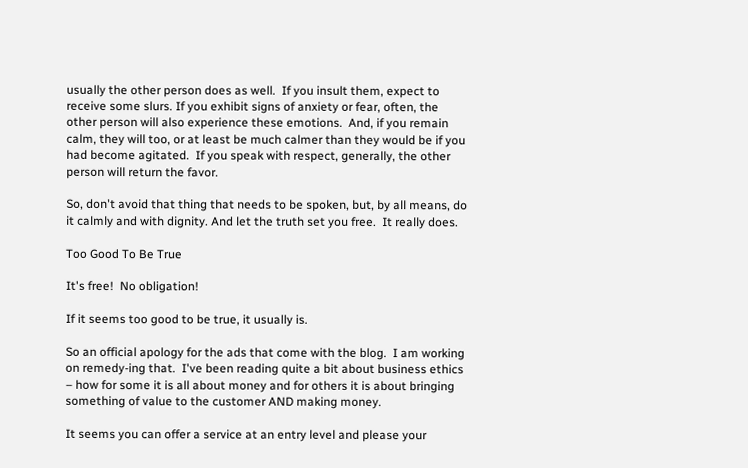usually the other person does as well.  If you insult them, expect to receive some slurs. If you exhibit signs of anxiety or fear, often, the other person will also experience these emotions.  And, if you remain calm, they will too, or at least be much calmer than they would be if you had become agitated.  If you speak with respect, generally, the other person will return the favor.

So, don't avoid that thing that needs to be spoken, but, by all means, do it calmly and with dignity. And let the truth set you free.  It really does.

Too Good To Be True

It's free!  No obligation!

If it seems too good to be true, it usually is.

So an official apology for the ads that come with the blog.  I am working on remedy-ing that.  I've been reading quite a bit about business ethics – how for some it is all about money and for others it is about bringing something of value to the customer AND making money.

It seems you can offer a service at an entry level and please your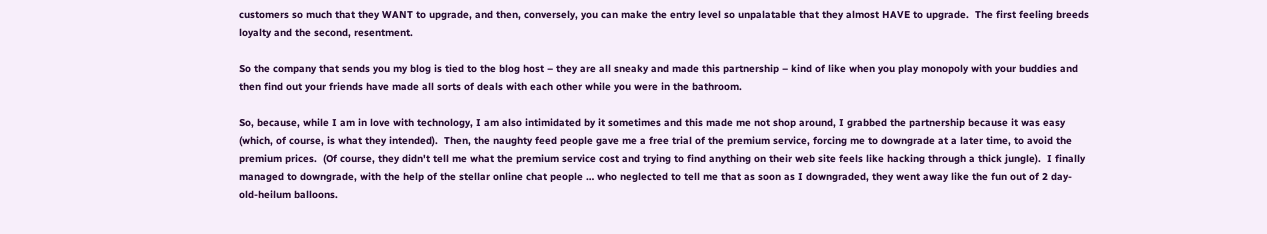customers so much that they WANT to upgrade, and then, conversely, you can make the entry level so unpalatable that they almost HAVE to upgrade.  The first feeling breeds loyalty and the second, resentment.

So the company that sends you my blog is tied to the blog host – they are all sneaky and made this partnership – kind of like when you play monopoly with your buddies and then find out your friends have made all sorts of deals with each other while you were in the bathroom.

So, because, while I am in love with technology, I am also intimidated by it sometimes and this made me not shop around, I grabbed the partnership because it was easy (which, of course, is what they intended).  Then, the naughty feed people gave me a free trial of the premium service, forcing me to downgrade at a later time, to avoid the premium prices.  (Of course, they didn't tell me what the premium service cost and trying to find anything on their web site feels like hacking through a thick jungle).  I finally managed to downgrade, with the help of the stellar online chat people … who neglected to tell me that as soon as I downgraded, they went away like the fun out of 2 day-old-heilum balloons.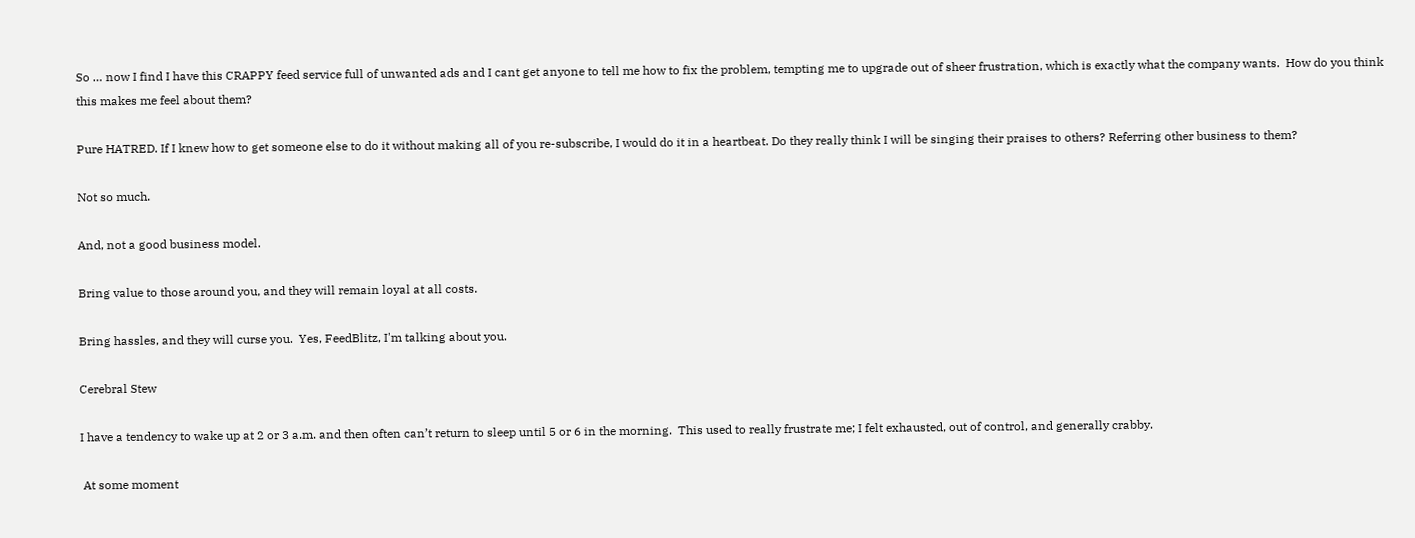So … now I find I have this CRAPPY feed service full of unwanted ads and I cant get anyone to tell me how to fix the problem, tempting me to upgrade out of sheer frustration, which is exactly what the company wants.  How do you think this makes me feel about them?

Pure HATRED. If I knew how to get someone else to do it without making all of you re-subscribe, I would do it in a heartbeat. Do they really think I will be singing their praises to others? Referring other business to them?

Not so much.

And, not a good business model.

Bring value to those around you, and they will remain loyal at all costs.

Bring hassles, and they will curse you.  Yes, FeedBlitz, I'm talking about you.

Cerebral Stew

I have a tendency to wake up at 2 or 3 a.m. and then often can’t return to sleep until 5 or 6 in the morning.  This used to really frustrate me; I felt exhausted, out of control, and generally crabby.

 At some moment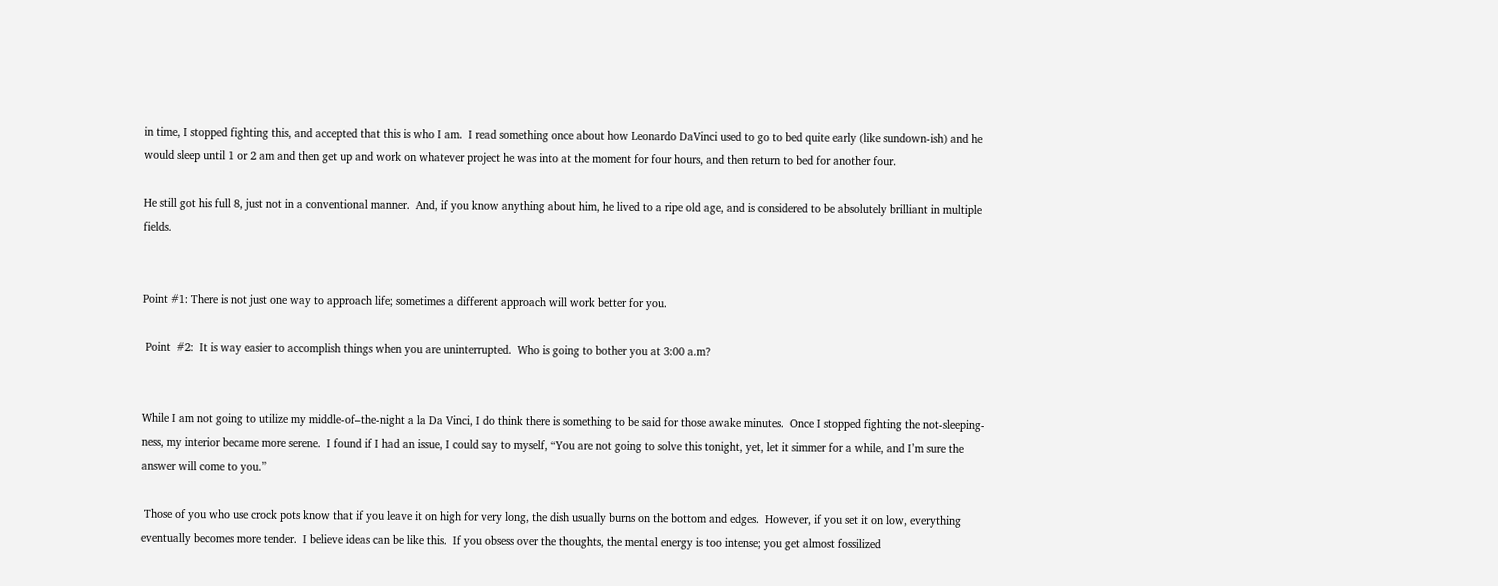in time, I stopped fighting this, and accepted that this is who I am.  I read something once about how Leonardo DaVinci used to go to bed quite early (like sundown-ish) and he would sleep until 1 or 2 am and then get up and work on whatever project he was into at the moment for four hours, and then return to bed for another four.

He still got his full 8, just not in a conventional manner.  And, if you know anything about him, he lived to a ripe old age, and is considered to be absolutely brilliant in multiple fields.


Point #1: There is not just one way to approach life; sometimes a different approach will work better for you.

 Point  #2:  It is way easier to accomplish things when you are uninterrupted.  Who is going to bother you at 3:00 a.m?


While I am not going to utilize my middle-of–the-night a la Da Vinci, I do think there is something to be said for those awake minutes.  Once I stopped fighting the not-sleeping-ness, my interior became more serene.  I found if I had an issue, I could say to myself, “You are not going to solve this tonight, yet, let it simmer for a while, and I’m sure the answer will come to you.”

 Those of you who use crock pots know that if you leave it on high for very long, the dish usually burns on the bottom and edges.  However, if you set it on low, everything eventually becomes more tender.  I believe ideas can be like this.  If you obsess over the thoughts, the mental energy is too intense; you get almost fossilized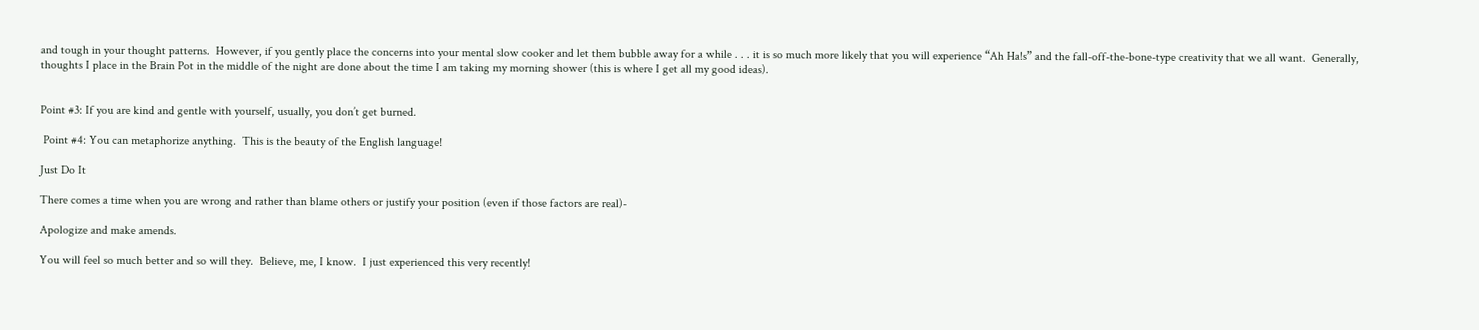and tough in your thought patterns.  However, if you gently place the concerns into your mental slow cooker and let them bubble away for a while . . . it is so much more likely that you will experience “Ah Ha!s” and the fall-off-the-bone-type creativity that we all want.  Generally, thoughts I place in the Brain Pot in the middle of the night are done about the time I am taking my morning shower (this is where I get all my good ideas).


Point #3: If you are kind and gentle with yourself, usually, you don’t get burned.

 Point #4: You can metaphorize anything.  This is the beauty of the English language!

Just Do It

There comes a time when you are wrong and rather than blame others or justify your position (even if those factors are real)-

Apologize and make amends.

You will feel so much better and so will they.  Believe, me, I know.  I just experienced this very recently!